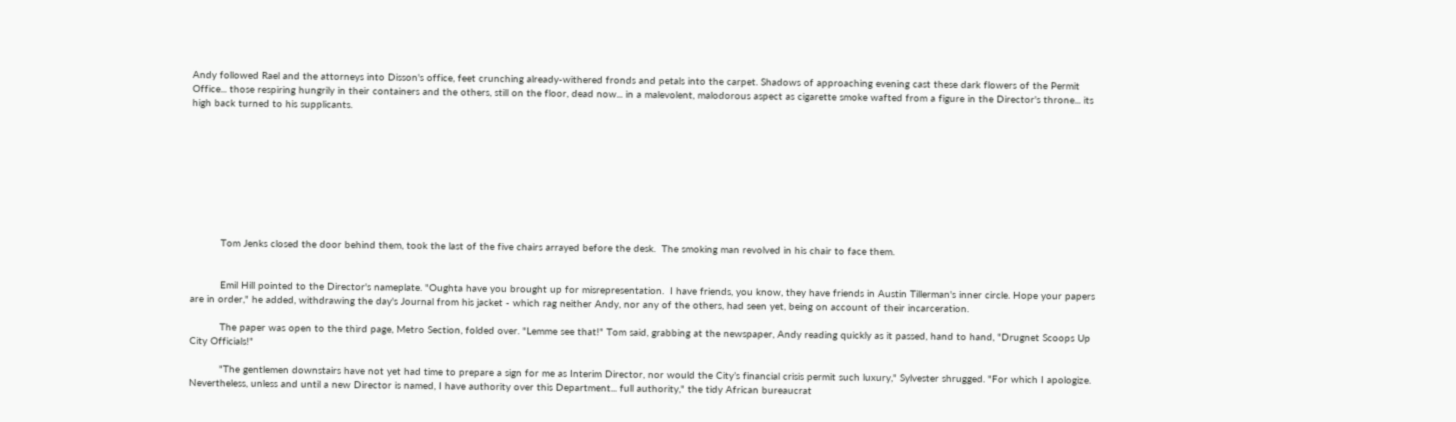Andy followed Rael and the attorneys into Disson's office, feet crunching already-withered fronds and petals into the carpet. Shadows of approaching evening cast these dark flowers of the Permit Office... those respiring hungrily in their containers and the others, still on the floor, dead now... in a malevolent, malodorous aspect as cigarette smoke wafted from a figure in the Director's throne... its high back turned to his supplicants.









          Tom Jenks closed the door behind them, took the last of the five chairs arrayed before the desk.  The smoking man revolved in his chair to face them.


          Emil Hill pointed to the Director's nameplate. "Oughta have you brought up for misrepresentation.  I have friends, you know, they have friends in Austin Tillerman's inner circle. Hope your papers are in order," he added, withdrawing the day's Journal from his jacket - which rag neither Andy, nor any of the others, had seen yet, being on account of their incarceration.

          The paper was open to the third page, Metro Section, folded over. "Lemme see that!" Tom said, grabbing at the newspaper, Andy reading quickly as it passed, hand to hand, "Drugnet Scoops Up City Officials!"

          "The gentlemen downstairs have not yet had time to prepare a sign for me as Interim Director, nor would the City’s financial crisis permit such luxury," Sylvester shrugged. "For which I apologize. Nevertheless, unless and until a new Director is named, I have authority over this Department... full authority," the tidy African bureaucrat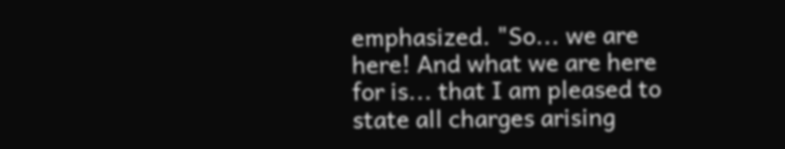emphasized. "So... we are here! And what we are here for is... that I am pleased to state all charges arising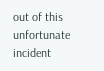out of this unfortunate incident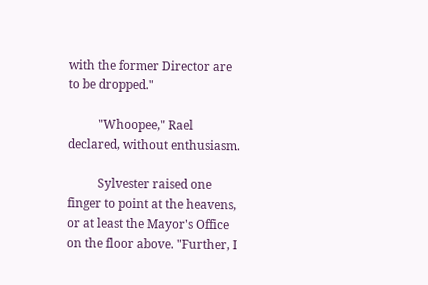with the former Director are to be dropped."

          "Whoopee," Rael declared, without enthusiasm.

          Sylvester raised one finger to point at the heavens, or at least the Mayor's Office on the floor above. "Further, I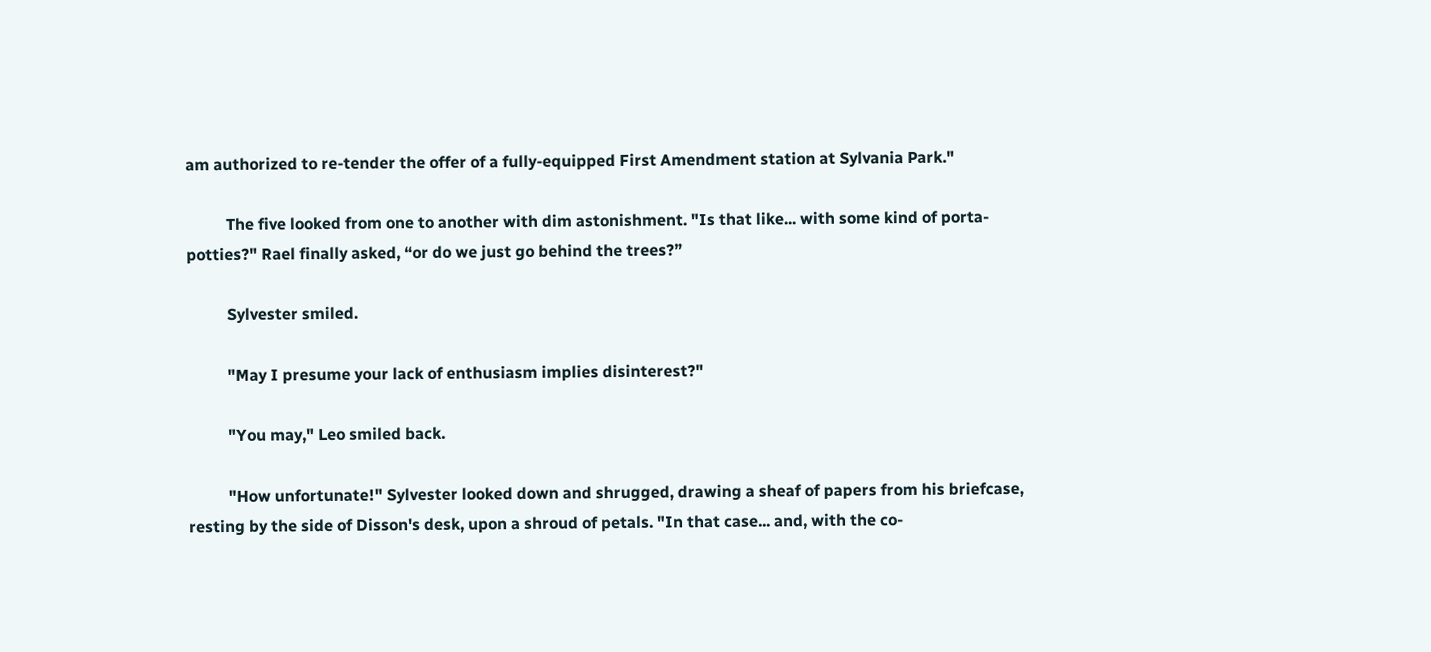am authorized to re-tender the offer of a fully-equipped First Amendment station at Sylvania Park."

          The five looked from one to another with dim astonishment. "Is that like... with some kind of porta-potties?" Rael finally asked, “or do we just go behind the trees?”

          Sylvester smiled.

          "May I presume your lack of enthusiasm implies disinterest?"

          "You may," Leo smiled back.

          "How unfortunate!" Sylvester looked down and shrugged, drawing a sheaf of papers from his briefcase, resting by the side of Disson's desk, upon a shroud of petals. "In that case... and, with the co-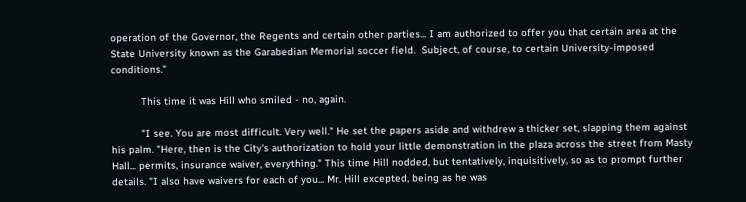operation of the Governor, the Regents and certain other parties... I am authorized to offer you that certain area at the State University known as the Garabedian Memorial soccer field.  Subject, of course, to certain University-imposed conditions."

          This time it was Hill who smiled - no, again.

          "I see. You are most difficult. Very well." He set the papers aside and withdrew a thicker set, slapping them against his palm. "Here, then is the City's authorization to hold your little demonstration in the plaza across the street from Masty Hall... permits, insurance waiver, everything." This time Hill nodded, but tentatively, inquisitively, so as to prompt further details. "I also have waivers for each of you... Mr. Hill excepted, being as he was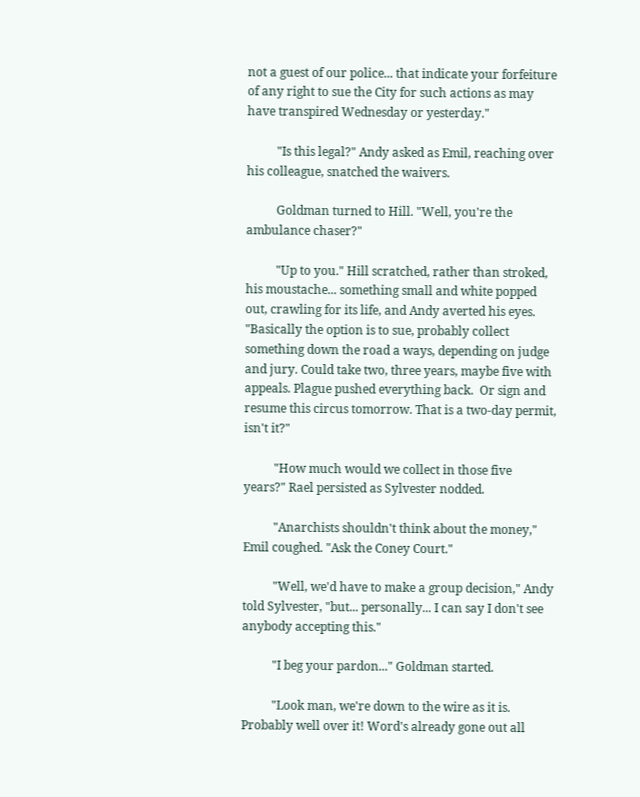not a guest of our police... that indicate your forfeiture of any right to sue the City for such actions as may have transpired Wednesday or yesterday."

          "Is this legal?" Andy asked as Emil, reaching over his colleague, snatched the waivers.

          Goldman turned to Hill. "Well, you're the ambulance chaser?"

          "Up to you." Hill scratched, rather than stroked, his moustache... something small and white popped out, crawling for its life, and Andy averted his eyes. "Basically the option is to sue, probably collect something down the road a ways, depending on judge and jury. Could take two, three years, maybe five with appeals. Plague pushed everything back.  Or sign and resume this circus tomorrow. That is a two-day permit, isn't it?"

          "How much would we collect in those five years?" Rael persisted as Sylvester nodded.

          "Anarchists shouldn't think about the money," Emil coughed. "Ask the Coney Court."

          "Well, we'd have to make a group decision," Andy told Sylvester, "but... personally... I can say I don't see anybody accepting this."

          "I beg your pardon..." Goldman started.

          "Look man, we're down to the wire as it is. Probably well over it! Word's already gone out all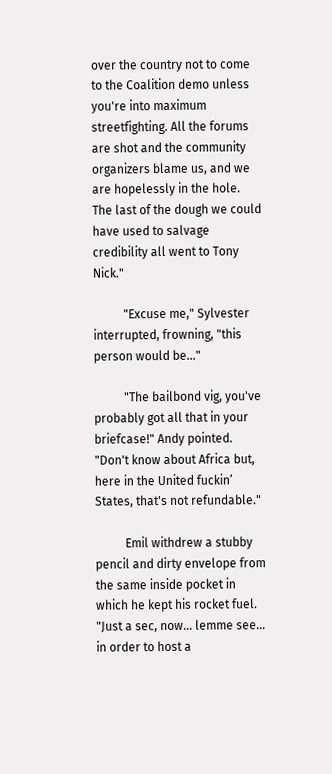over the country not to come to the Coalition demo unless you're into maximum streetfighting. All the forums are shot and the community organizers blame us, and we are hopelessly in the hole. The last of the dough we could have used to salvage credibility all went to Tony Nick."

          "Excuse me," Sylvester interrupted, frowning, "this person would be..."

          "The bailbond vig, you've probably got all that in your briefcase!" Andy pointed. "Don't know about Africa but, here in the United fuckin’ States, that's not refundable."

          Emil withdrew a stubby pencil and dirty envelope from the same inside pocket in which he kept his rocket fuel. "Just a sec, now... lemme see... in order to host a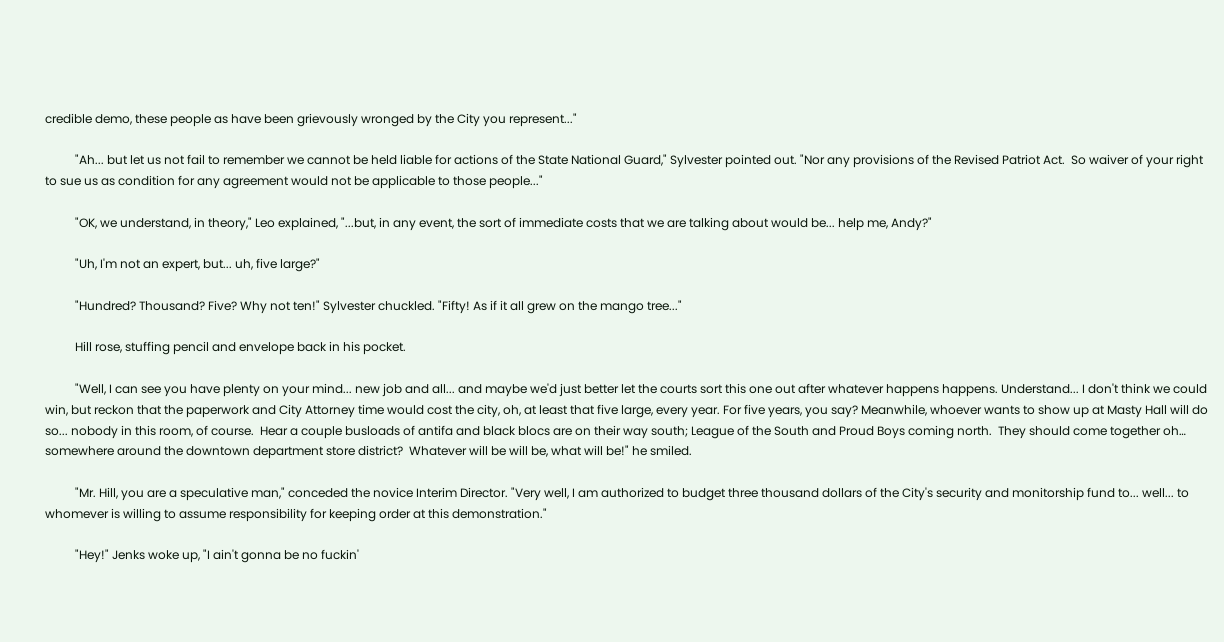credible demo, these people as have been grievously wronged by the City you represent..."

          "Ah... but let us not fail to remember we cannot be held liable for actions of the State National Guard," Sylvester pointed out. "Nor any provisions of the Revised Patriot Act.  So waiver of your right to sue us as condition for any agreement would not be applicable to those people..."

          "OK, we understand, in theory," Leo explained, "...but, in any event, the sort of immediate costs that we are talking about would be... help me, Andy?"

          "Uh, I'm not an expert, but... uh, five large?"

          "Hundred? Thousand? Five? Why not ten!" Sylvester chuckled. "Fifty! As if it all grew on the mango tree..."

          Hill rose, stuffing pencil and envelope back in his pocket.

          "Well, I can see you have plenty on your mind... new job and all... and maybe we'd just better let the courts sort this one out after whatever happens happens. Understand... I don't think we could win, but reckon that the paperwork and City Attorney time would cost the city, oh, at least that five large, every year. For five years, you say? Meanwhile, whoever wants to show up at Masty Hall will do so... nobody in this room, of course.  Hear a couple busloads of antifa and black blocs are on their way south; League of the South and Proud Boys coming north.  They should come together oh… somewhere around the downtown department store district?  Whatever will be will be, what will be!" he smiled.

          "Mr. Hill, you are a speculative man," conceded the novice Interim Director. "Very well, I am authorized to budget three thousand dollars of the City's security and monitorship fund to... well... to whomever is willing to assume responsibility for keeping order at this demonstration."

          "Hey!" Jenks woke up, "I ain't gonna be no fuckin'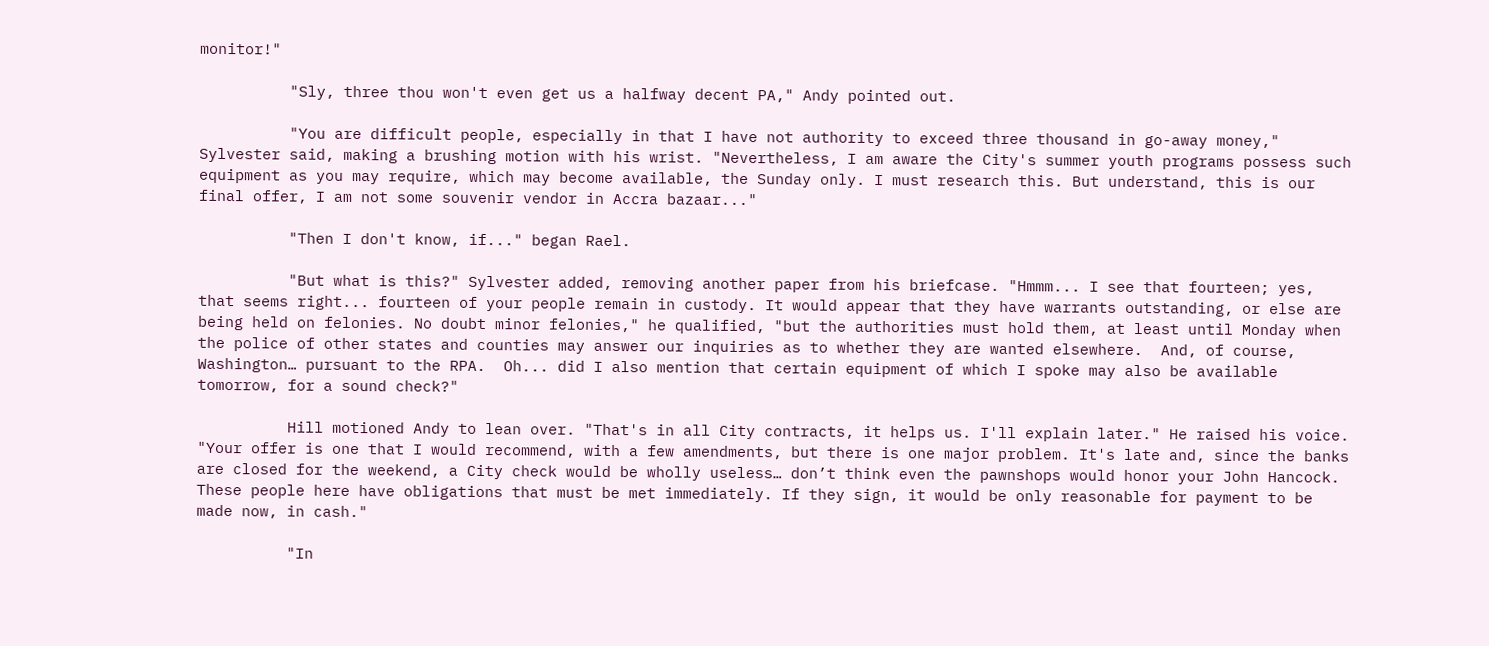monitor!"

          "Sly, three thou won't even get us a halfway decent PA," Andy pointed out.

          "You are difficult people, especially in that I have not authority to exceed three thousand in go-away money," Sylvester said, making a brushing motion with his wrist. "Nevertheless, I am aware the City's summer youth programs possess such equipment as you may require, which may become available, the Sunday only. I must research this. But understand, this is our final offer, I am not some souvenir vendor in Accra bazaar..."

          "Then I don't know, if..." began Rael.

          "But what is this?" Sylvester added, removing another paper from his briefcase. "Hmmm... I see that fourteen; yes, that seems right... fourteen of your people remain in custody. It would appear that they have warrants outstanding, or else are being held on felonies. No doubt minor felonies," he qualified, "but the authorities must hold them, at least until Monday when the police of other states and counties may answer our inquiries as to whether they are wanted elsewhere.  And, of course, Washington… pursuant to the RPA.  Oh... did I also mention that certain equipment of which I spoke may also be available tomorrow, for a sound check?"

          Hill motioned Andy to lean over. "That's in all City contracts, it helps us. I'll explain later." He raised his voice. "Your offer is one that I would recommend, with a few amendments, but there is one major problem. It's late and, since the banks are closed for the weekend, a City check would be wholly useless… don’t think even the pawnshops would honor your John Hancock.  These people here have obligations that must be met immediately. If they sign, it would be only reasonable for payment to be made now, in cash."

          "In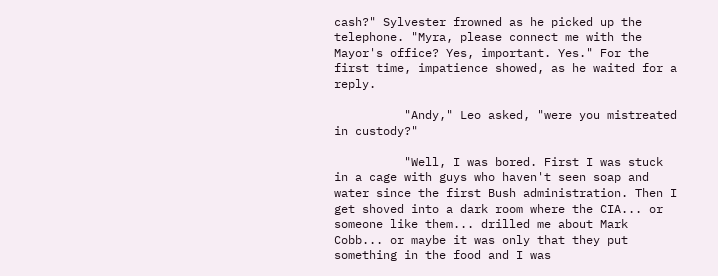cash?" Sylvester frowned as he picked up the telephone. "Myra, please connect me with the Mayor's office? Yes, important. Yes." For the first time, impatience showed, as he waited for a reply.

          "Andy," Leo asked, "were you mistreated in custody?"

          "Well, I was bored. First I was stuck in a cage with guys who haven't seen soap and water since the first Bush administration. Then I get shoved into a dark room where the CIA... or someone like them... drilled me about Mark Cobb... or maybe it was only that they put something in the food and I was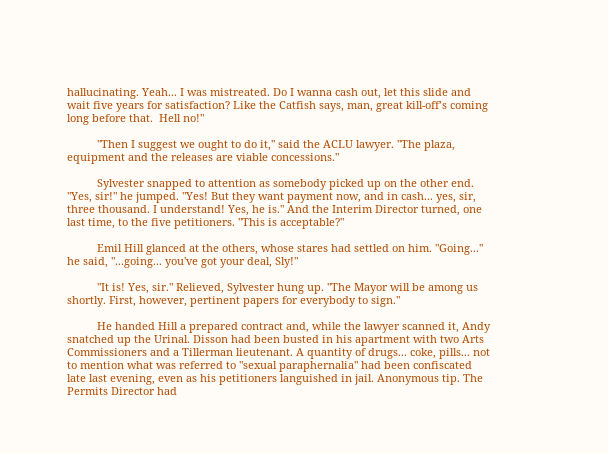hallucinating. Yeah... I was mistreated. Do I wanna cash out, let this slide and wait five years for satisfaction? Like the Catfish says, man, great kill-off’s coming long before that.  Hell no!"

          "Then I suggest we ought to do it," said the ACLU lawyer. "The plaza, equipment and the releases are viable concessions."

          Sylvester snapped to attention as somebody picked up on the other end. "Yes, sir!" he jumped. "Yes! But they want payment now, and in cash... yes, sir, three thousand. I understand! Yes, he is." And the Interim Director turned, one last time, to the five petitioners. "This is acceptable?"

          Emil Hill glanced at the others, whose stares had settled on him. "Going..." he said, "...going... you've got your deal, Sly!"

          "It is! Yes, sir." Relieved, Sylvester hung up. "The Mayor will be among us shortly. First, however, pertinent papers for everybody to sign."

          He handed Hill a prepared contract and, while the lawyer scanned it, Andy snatched up the Urinal. Disson had been busted in his apartment with two Arts Commissioners and a Tillerman lieutenant. A quantity of drugs... coke, pills... not to mention what was referred to "sexual paraphernalia" had been confiscated late last evening, even as his petitioners languished in jail. Anonymous tip. The Permits Director had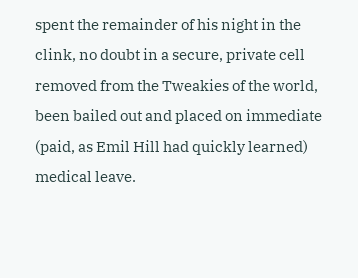spent the remainder of his night in the clink, no doubt in a secure, private cell removed from the Tweakies of the world, been bailed out and placed on immediate (paid, as Emil Hill had quickly learned) medical leave.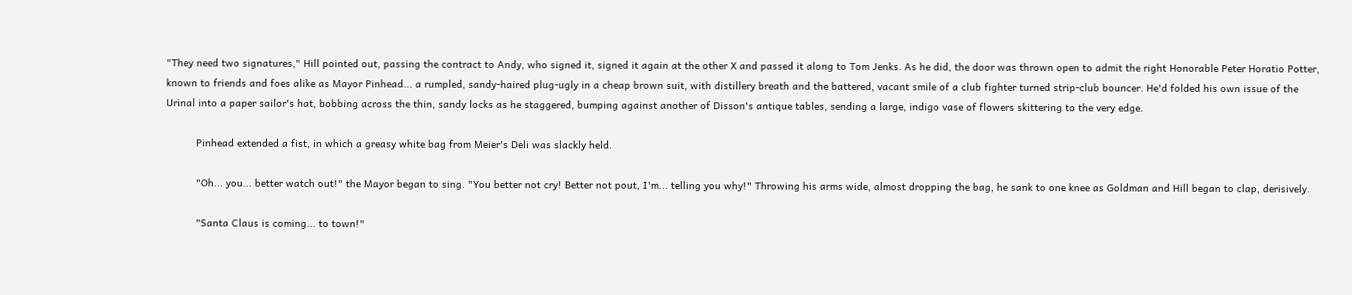"They need two signatures," Hill pointed out, passing the contract to Andy, who signed it, signed it again at the other X and passed it along to Tom Jenks. As he did, the door was thrown open to admit the right Honorable Peter Horatio Potter, known to friends and foes alike as Mayor Pinhead... a rumpled, sandy-haired plug-ugly in a cheap brown suit, with distillery breath and the battered, vacant smile of a club fighter turned strip-club bouncer. He'd folded his own issue of the Urinal into a paper sailor's hat, bobbing across the thin, sandy locks as he staggered, bumping against another of Disson's antique tables, sending a large, indigo vase of flowers skittering to the very edge.

          Pinhead extended a fist, in which a greasy white bag from Meier's Deli was slackly held.

          "Oh... you... better watch out!" the Mayor began to sing. "You better not cry! Better not pout, I'm... telling you why!" Throwing his arms wide, almost dropping the bag, he sank to one knee as Goldman and Hill began to clap, derisively.

          "Santa Claus is coming... to town!"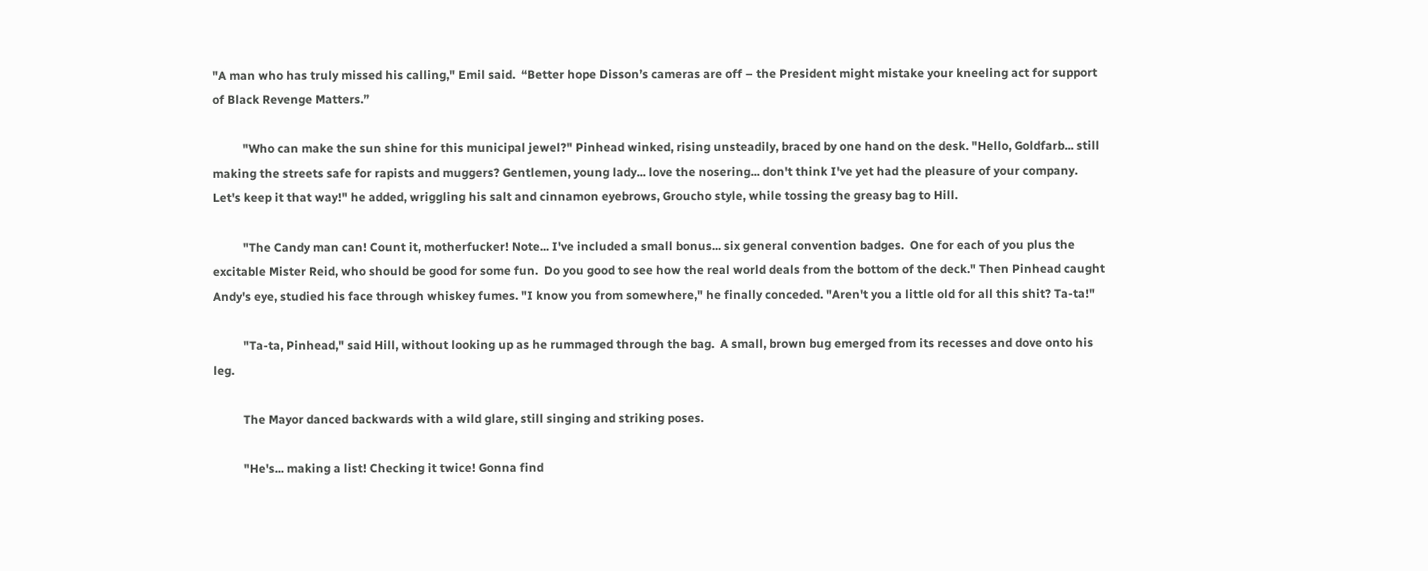"A man who has truly missed his calling," Emil said.  “Better hope Disson’s cameras are off – the President might mistake your kneeling act for support of Black Revenge Matters.”

          "Who can make the sun shine for this municipal jewel?" Pinhead winked, rising unsteadily, braced by one hand on the desk. "Hello, Goldfarb... still making the streets safe for rapists and muggers? Gentlemen, young lady... love the nosering... don't think I've yet had the pleasure of your company. Let's keep it that way!" he added, wriggling his salt and cinnamon eyebrows, Groucho style, while tossing the greasy bag to Hill.

          "The Candy man can! Count it, motherfucker! Note... I've included a small bonus... six general convention badges.  One for each of you plus the excitable Mister Reid, who should be good for some fun.  Do you good to see how the real world deals from the bottom of the deck." Then Pinhead caught Andy's eye, studied his face through whiskey fumes. "I know you from somewhere," he finally conceded. "Aren't you a little old for all this shit? Ta-ta!"

          "Ta-ta, Pinhead," said Hill, without looking up as he rummaged through the bag.  A small, brown bug emerged from its recesses and dove onto his leg.

          The Mayor danced backwards with a wild glare, still singing and striking poses.

          "He's... making a list! Checking it twice! Gonna find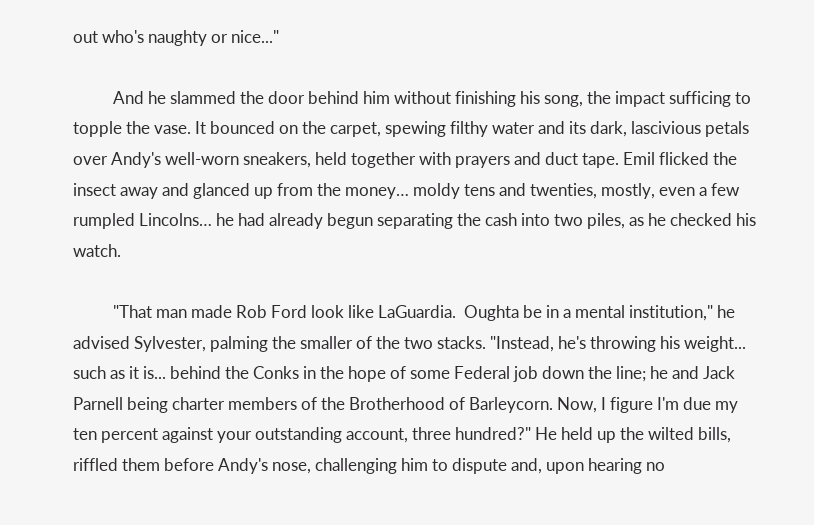out who's naughty or nice..."

          And he slammed the door behind him without finishing his song, the impact sufficing to topple the vase. It bounced on the carpet, spewing filthy water and its dark, lascivious petals over Andy's well-worn sneakers, held together with prayers and duct tape. Emil flicked the insect away and glanced up from the money… moldy tens and twenties, mostly, even a few rumpled Lincolns… he had already begun separating the cash into two piles, as he checked his watch.

          "That man made Rob Ford look like LaGuardia.  Oughta be in a mental institution," he advised Sylvester, palming the smaller of the two stacks. "Instead, he's throwing his weight... such as it is... behind the Conks in the hope of some Federal job down the line; he and Jack Parnell being charter members of the Brotherhood of Barleycorn. Now, I figure I'm due my ten percent against your outstanding account, three hundred?" He held up the wilted bills, riffled them before Andy's nose, challenging him to dispute and, upon hearing no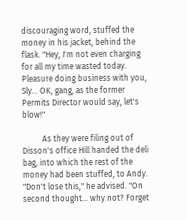discouraging word, stuffed the money in his jacket, behind the flask. "Hey, I'm not even charging for all my time wasted today. Pleasure doing business with you, Sly... OK, gang, as the former Permits Director would say, let's blow!"

          As they were filing out of Disson's office Hill handed the deli bag, into which the rest of the money had been stuffed, to Andy. "Don't lose this," he advised. "On second thought... why not? Forget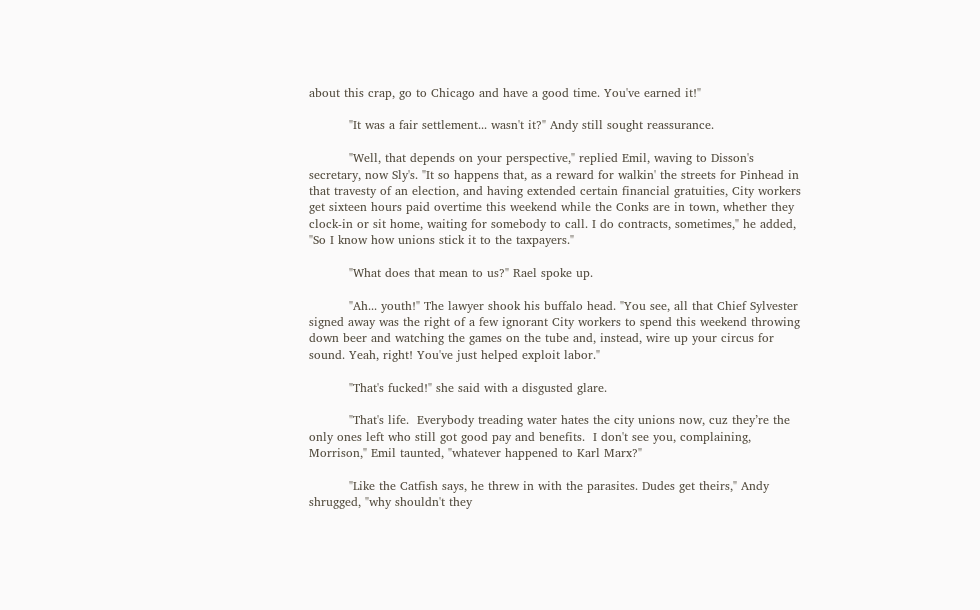about this crap, go to Chicago and have a good time. You've earned it!"

          "It was a fair settlement... wasn't it?" Andy still sought reassurance.

          "Well, that depends on your perspective," replied Emil, waving to Disson's secretary, now Sly's. "It so happens that, as a reward for walkin' the streets for Pinhead in that travesty of an election, and having extended certain financial gratuities, City workers get sixteen hours paid overtime this weekend while the Conks are in town, whether they clock-in or sit home, waiting for somebody to call. I do contracts, sometimes," he added, "So I know how unions stick it to the taxpayers."

          "What does that mean to us?" Rael spoke up.

          "Ah... youth!" The lawyer shook his buffalo head. "You see, all that Chief Sylvester signed away was the right of a few ignorant City workers to spend this weekend throwing down beer and watching the games on the tube and, instead, wire up your circus for sound. Yeah, right! You've just helped exploit labor."

          "That's fucked!" she said with a disgusted glare.

          "That's life.  Everybody treading water hates the city unions now, cuz they’re the only ones left who still got good pay and benefits.  I don't see you, complaining, Morrison," Emil taunted, "whatever happened to Karl Marx?"

          "Like the Catfish says, he threw in with the parasites. Dudes get theirs," Andy shrugged, "why shouldn't they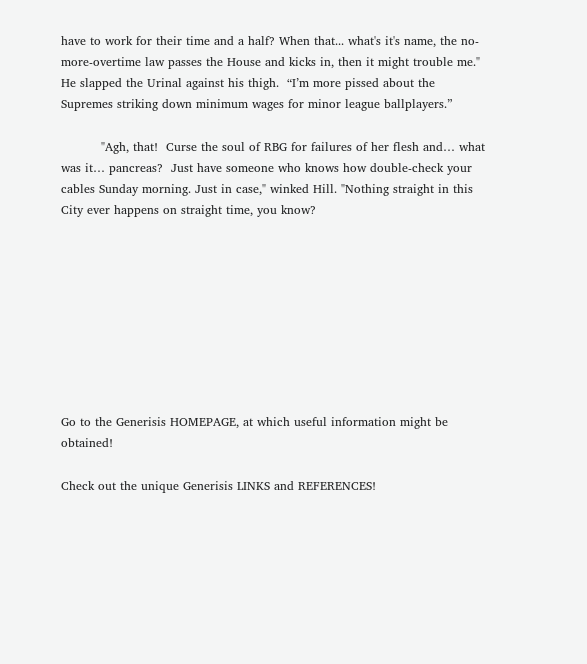have to work for their time and a half? When that... what's it's name, the no-more-overtime law passes the House and kicks in, then it might trouble me."  He slapped the Urinal against his thigh.  “I’m more pissed about the Supremes striking down minimum wages for minor league ballplayers.”

          "Agh, that!  Curse the soul of RBG for failures of her flesh and… what was it… pancreas?  Just have someone who knows how double-check your cables Sunday morning. Just in case," winked Hill. "Nothing straight in this City ever happens on straight time, you know?









Go to the Generisis HOMEPAGE, at which useful information might be obtained!

Check out the unique Generisis LINKS and REFERENCES!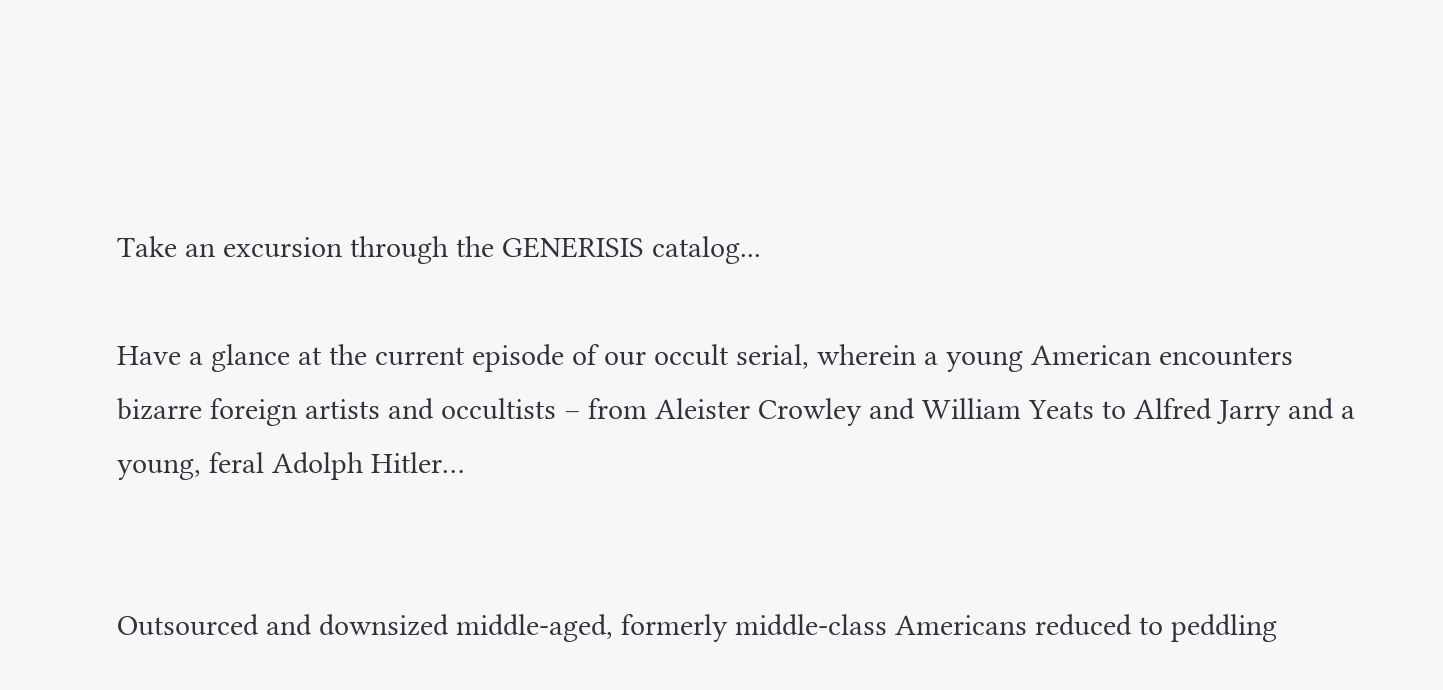Take an excursion through the GENERISIS catalog...

Have a glance at the current episode of our occult serial, wherein a young American encounters bizarre foreign artists and occultists – from Aleister Crowley and William Yeats to Alfred Jarry and a young, feral Adolph Hitler…


Outsourced and downsized middle-aged, formerly middle-class Americans reduced to peddling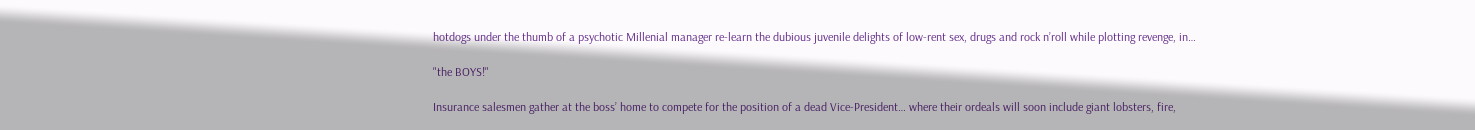hotdogs under the thumb of a psychotic Millenial manager re-learn the dubious juvenile delights of low-rent sex, drugs and rock n’roll while plotting revenge, in…

"the BOYS!"

Insurance salesmen gather at the boss’ home to compete for the position of a dead Vice-President… where their ordeals will soon include giant lobsters, fire,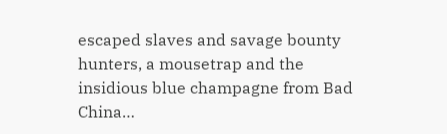escaped slaves and savage bounty hunters, a mousetrap and the insidious blue champagne from Bad China…